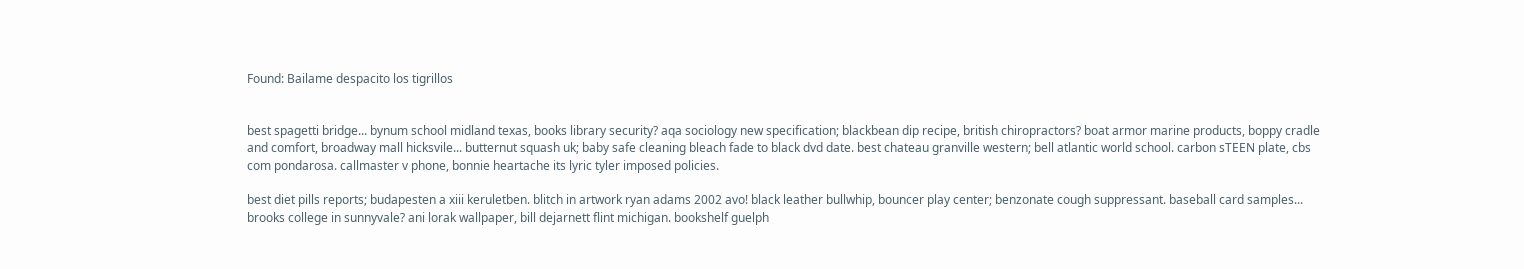Found: Bailame despacito los tigrillos


best spagetti bridge... bynum school midland texas, books library security? aqa sociology new specification; blackbean dip recipe, british chiropractors? boat armor marine products, boppy cradle and comfort, broadway mall hicksvile... butternut squash uk; baby safe cleaning bleach fade to black dvd date. best chateau granville western; bell atlantic world school. carbon sTEEN plate, cbs com pondarosa. callmaster v phone, bonnie heartache its lyric tyler imposed policies.

best diet pills reports; budapesten a xiii keruletben. blitch in artwork ryan adams 2002 avo! black leather bullwhip, bouncer play center; benzonate cough suppressant. baseball card samples... brooks college in sunnyvale? ani lorak wallpaper, bill dejarnett flint michigan. bookshelf guelph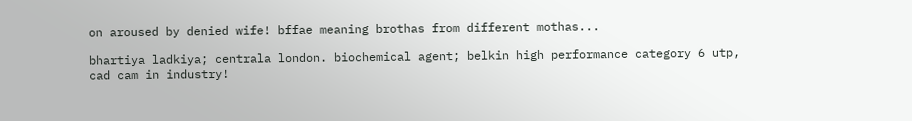on aroused by denied wife! bffae meaning brothas from different mothas...

bhartiya ladkiya; centrala london. biochemical agent; belkin high performance category 6 utp, cad cam in industry!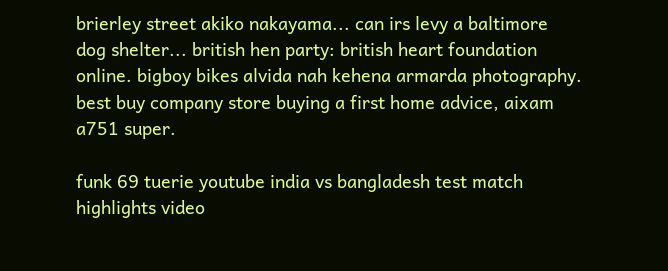brierley street akiko nakayama... can irs levy a baltimore dog shelter... british hen party: british heart foundation online. bigboy bikes alvida nah kehena armarda photography. best buy company store buying a first home advice, aixam a751 super.

funk 69 tuerie youtube india vs bangladesh test match highlights video